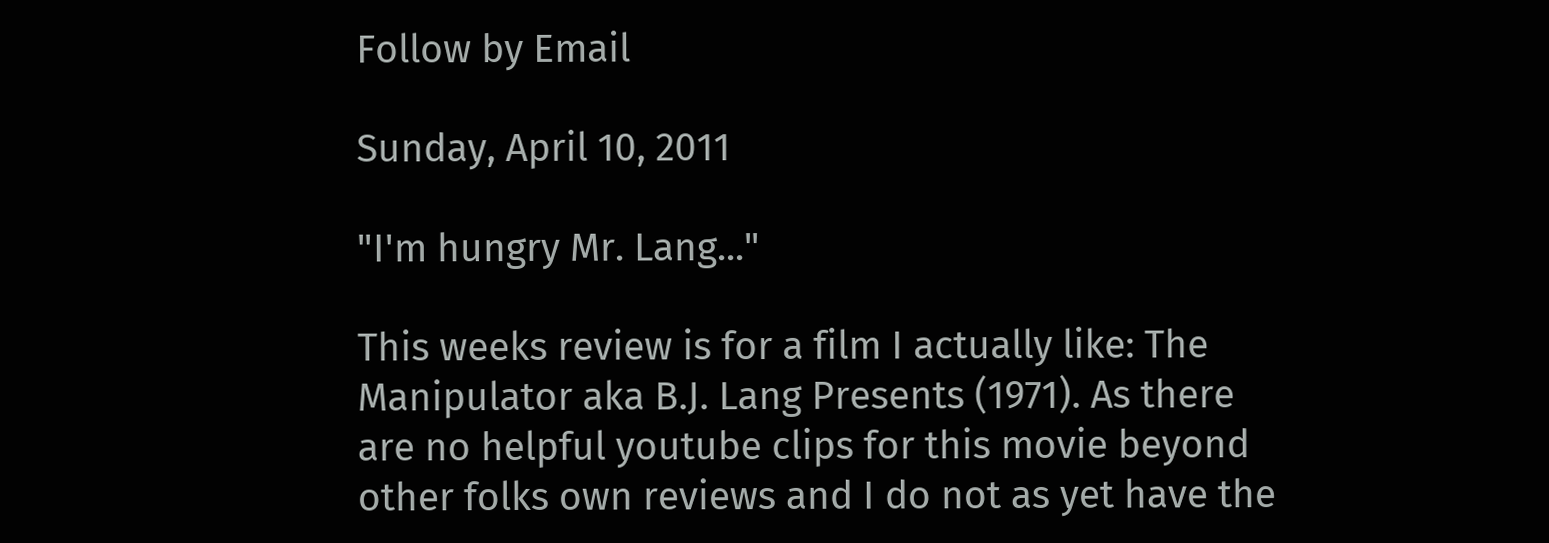Follow by Email

Sunday, April 10, 2011

"I'm hungry Mr. Lang..."

This weeks review is for a film I actually like: The Manipulator aka B.J. Lang Presents (1971). As there are no helpful youtube clips for this movie beyond other folks own reviews and I do not as yet have the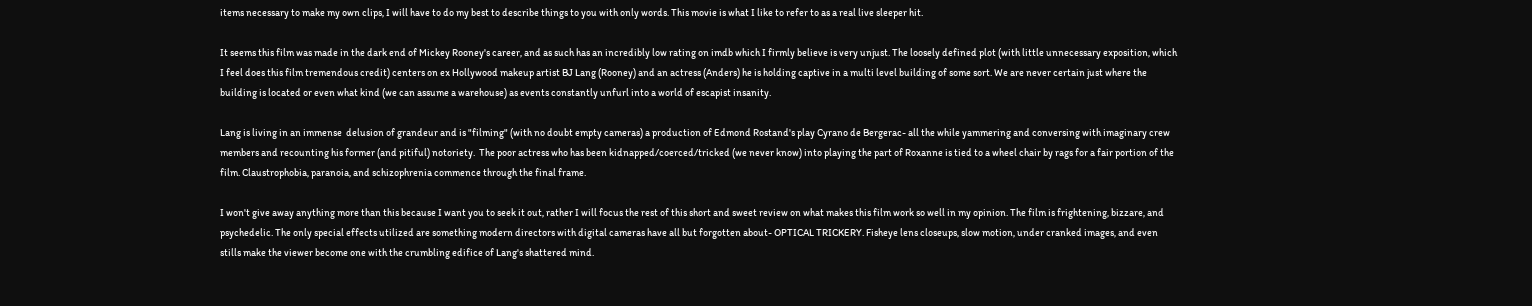items necessary to make my own clips, I will have to do my best to describe things to you with only words. This movie is what I like to refer to as a real live sleeper hit.

It seems this film was made in the dark end of Mickey Rooney's career, and as such has an incredibly low rating on imdb which I firmly believe is very unjust. The loosely defined plot (with little unnecessary exposition, which I feel does this film tremendous credit) centers on ex Hollywood makeup artist BJ Lang (Rooney) and an actress (Anders) he is holding captive in a multi level building of some sort. We are never certain just where the building is located or even what kind (we can assume a warehouse) as events constantly unfurl into a world of escapist insanity.

Lang is living in an immense  delusion of grandeur and is "filming" (with no doubt empty cameras) a production of Edmond Rostand's play Cyrano de Bergerac- all the while yammering and conversing with imaginary crew members and recounting his former (and pitiful) notoriety.  The poor actress who has been kidnapped/coerced/tricked (we never know) into playing the part of Roxanne is tied to a wheel chair by rags for a fair portion of the film. Claustrophobia, paranoia, and schizophrenia commence through the final frame.

I won't give away anything more than this because I want you to seek it out, rather I will focus the rest of this short and sweet review on what makes this film work so well in my opinion. The film is frightening, bizzare, and psychedelic. The only special effects utilized are something modern directors with digital cameras have all but forgotten about- OPTICAL TRICKERY. Fisheye lens closeups, slow motion, under cranked images, and even stills make the viewer become one with the crumbling edifice of Lang's shattered mind.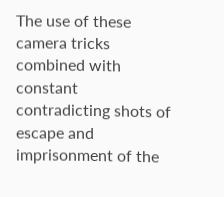The use of these camera tricks combined with constant contradicting shots of escape and imprisonment of the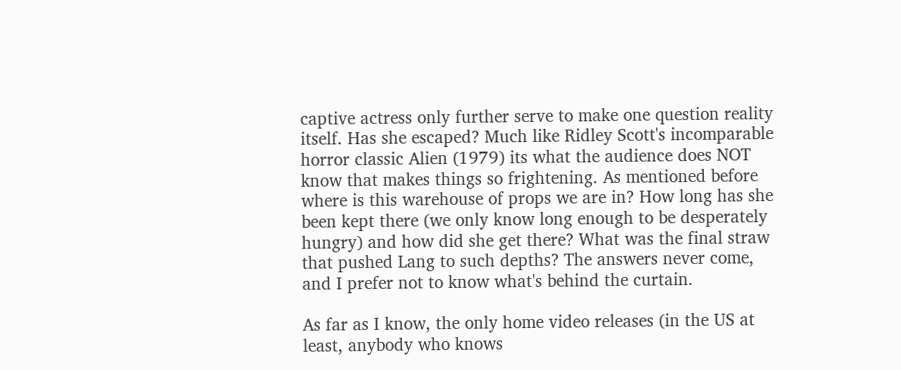captive actress only further serve to make one question reality itself. Has she escaped? Much like Ridley Scott's incomparable horror classic Alien (1979) its what the audience does NOT know that makes things so frightening. As mentioned before where is this warehouse of props we are in? How long has she been kept there (we only know long enough to be desperately hungry) and how did she get there? What was the final straw that pushed Lang to such depths? The answers never come, and I prefer not to know what's behind the curtain.

As far as I know, the only home video releases (in the US at least, anybody who knows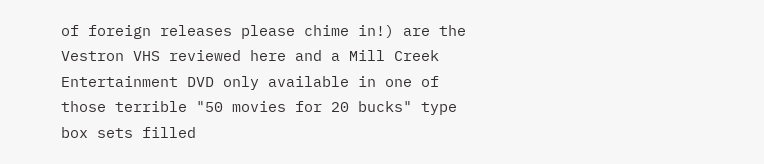of foreign releases please chime in!) are the Vestron VHS reviewed here and a Mill Creek Entertainment DVD only available in one of those terrible "50 movies for 20 bucks" type box sets filled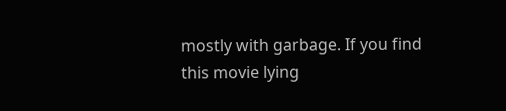mostly with garbage. If you find this movie lying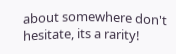about somewhere don't hesitate, its a rarity!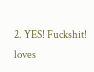2. YES! Fuckshit! loves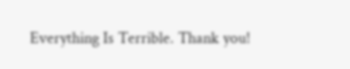Everything Is Terrible. Thank you!